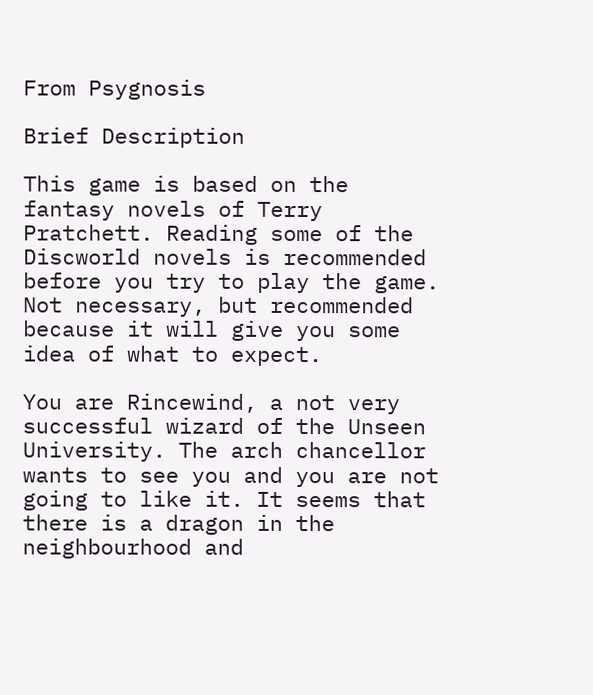From Psygnosis

Brief Description

This game is based on the fantasy novels of Terry Pratchett. Reading some of the Discworld novels is recommended before you try to play the game. Not necessary, but recommended because it will give you some idea of what to expect.

You are Rincewind, a not very successful wizard of the Unseen University. The arch chancellor wants to see you and you are not going to like it. It seems that there is a dragon in the neighbourhood and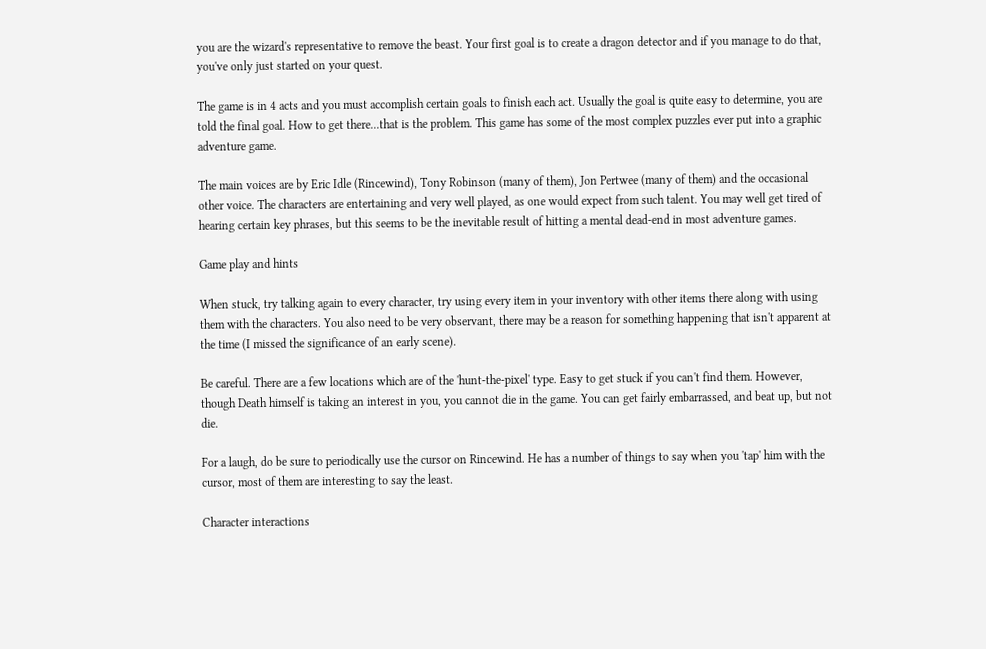you are the wizard's representative to remove the beast. Your first goal is to create a dragon detector and if you manage to do that, you've only just started on your quest.

The game is in 4 acts and you must accomplish certain goals to finish each act. Usually the goal is quite easy to determine, you are told the final goal. How to get there...that is the problem. This game has some of the most complex puzzles ever put into a graphic adventure game.

The main voices are by Eric Idle (Rincewind), Tony Robinson (many of them), Jon Pertwee (many of them) and the occasional other voice. The characters are entertaining and very well played, as one would expect from such talent. You may well get tired of hearing certain key phrases, but this seems to be the inevitable result of hitting a mental dead-end in most adventure games.

Game play and hints

When stuck, try talking again to every character, try using every item in your inventory with other items there along with using them with the characters. You also need to be very observant, there may be a reason for something happening that isn't apparent at the time (I missed the significance of an early scene).

Be careful. There are a few locations which are of the 'hunt-the-pixel' type. Easy to get stuck if you can't find them. However, though Death himself is taking an interest in you, you cannot die in the game. You can get fairly embarrassed, and beat up, but not die.

For a laugh, do be sure to periodically use the cursor on Rincewind. He has a number of things to say when you 'tap' him with the cursor, most of them are interesting to say the least.

Character interactions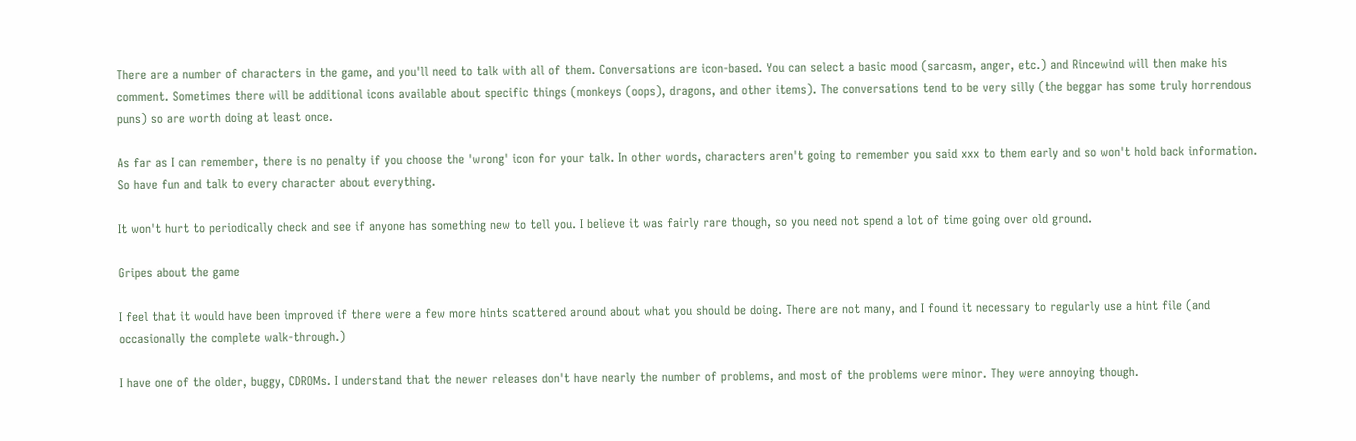There are a number of characters in the game, and you'll need to talk with all of them. Conversations are icon-based. You can select a basic mood (sarcasm, anger, etc.) and Rincewind will then make his comment. Sometimes there will be additional icons available about specific things (monkeys (oops), dragons, and other items). The conversations tend to be very silly (the beggar has some truly horrendous puns) so are worth doing at least once.

As far as I can remember, there is no penalty if you choose the 'wrong' icon for your talk. In other words, characters aren't going to remember you said xxx to them early and so won't hold back information. So have fun and talk to every character about everything.

It won't hurt to periodically check and see if anyone has something new to tell you. I believe it was fairly rare though, so you need not spend a lot of time going over old ground.

Gripes about the game

I feel that it would have been improved if there were a few more hints scattered around about what you should be doing. There are not many, and I found it necessary to regularly use a hint file (and occasionally the complete walk-through.)

I have one of the older, buggy, CDROMs. I understand that the newer releases don't have nearly the number of problems, and most of the problems were minor. They were annoying though.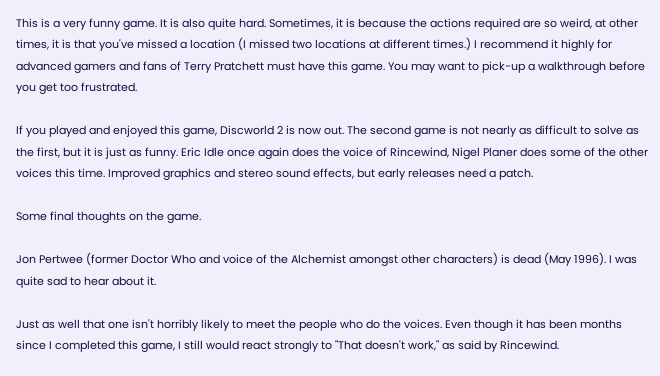This is a very funny game. It is also quite hard. Sometimes, it is because the actions required are so weird, at other times, it is that you've missed a location (I missed two locations at different times.) I recommend it highly for advanced gamers and fans of Terry Pratchett must have this game. You may want to pick-up a walkthrough before you get too frustrated.

If you played and enjoyed this game, Discworld 2 is now out. The second game is not nearly as difficult to solve as the first, but it is just as funny. Eric Idle once again does the voice of Rincewind, Nigel Planer does some of the other voices this time. Improved graphics and stereo sound effects, but early releases need a patch.

Some final thoughts on the game.

Jon Pertwee (former Doctor Who and voice of the Alchemist amongst other characters) is dead (May 1996). I was quite sad to hear about it.

Just as well that one isn't horribly likely to meet the people who do the voices. Even though it has been months since I completed this game, I still would react strongly to "That doesn't work," as said by Rincewind.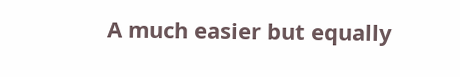A much easier but equally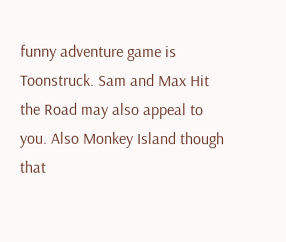funny adventure game is Toonstruck. Sam and Max Hit the Road may also appeal to you. Also Monkey Island though that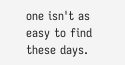one isn't as easy to find these days.